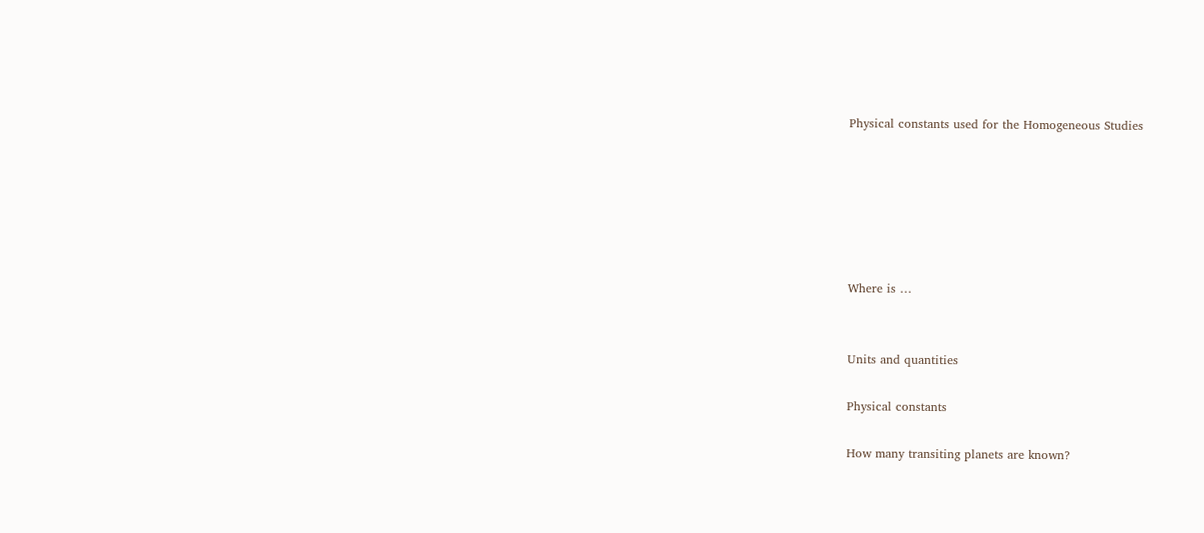Physical constants used for the Homogeneous Studies






Where is …


Units and quantities

Physical constants

How many transiting planets are known?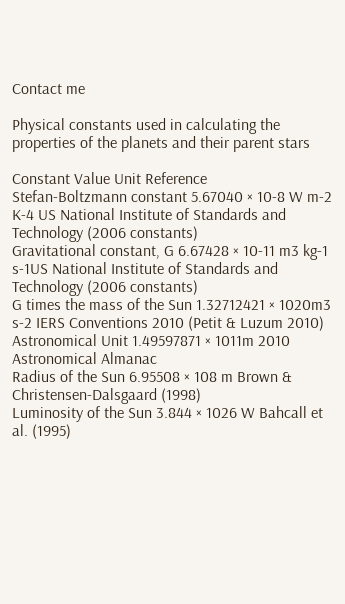Contact me

Physical constants used in calculating the properties of the planets and their parent stars

Constant Value Unit Reference
Stefan-Boltzmann constant 5.67040 × 10-8 W m-2 K-4 US National Institute of Standards and Technology (2006 constants)
Gravitational constant, G 6.67428 × 10-11 m3 kg-1 s-1US National Institute of Standards and Technology (2006 constants)
G times the mass of the Sun 1.32712421 × 1020m3 s-2 IERS Conventions 2010 (Petit & Luzum 2010)
Astronomical Unit 1.49597871 × 1011m 2010 Astronomical Almanac
Radius of the Sun 6.95508 × 108 m Brown & Christensen-Dalsgaard (1998)
Luminosity of the Sun 3.844 × 1026 W Bahcall et al. (1995)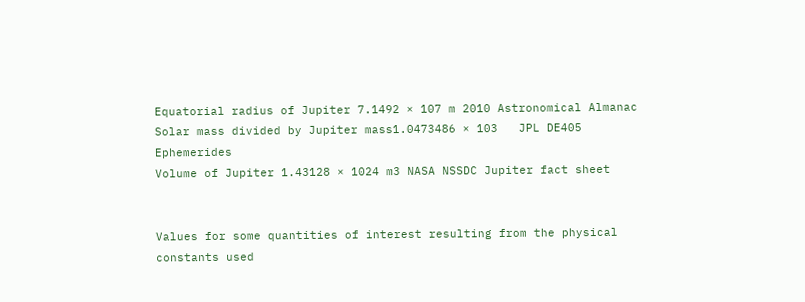Equatorial radius of Jupiter 7.1492 × 107 m 2010 Astronomical Almanac
Solar mass divided by Jupiter mass1.0473486 × 103   JPL DE405 Ephemerides
Volume of Jupiter 1.43128 × 1024 m3 NASA NSSDC Jupiter fact sheet


Values for some quantities of interest resulting from the physical constants used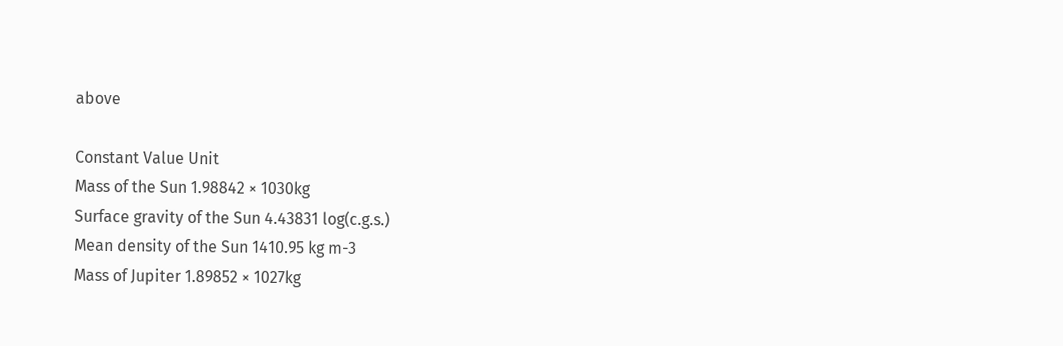above

Constant Value Unit
Mass of the Sun 1.98842 × 1030kg
Surface gravity of the Sun 4.43831 log(c.g.s.)
Mean density of the Sun 1410.95 kg m-3
Mass of Jupiter 1.89852 × 1027kg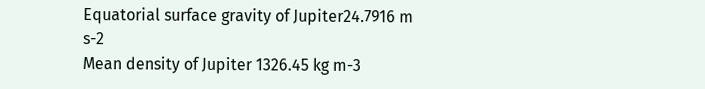Equatorial surface gravity of Jupiter24.7916 m s-2
Mean density of Jupiter 1326.45 kg m-3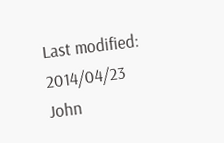Last modified: 2014/04/23           John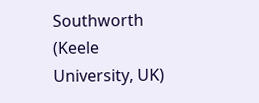Southworth   (Keele University, UK)